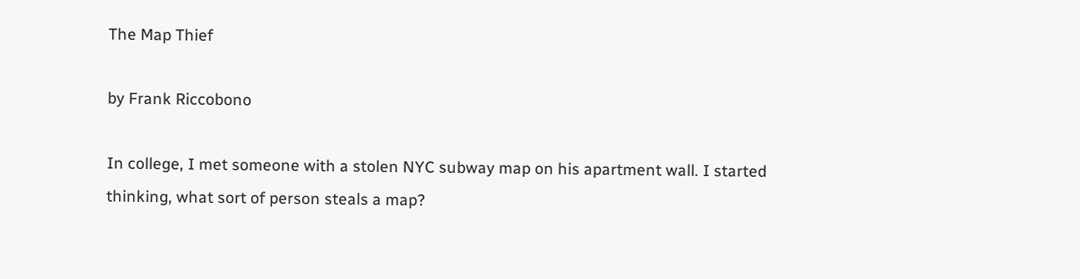The Map Thief

by Frank Riccobono

In college, I met someone with a stolen NYC subway map on his apartment wall. I started thinking, what sort of person steals a map?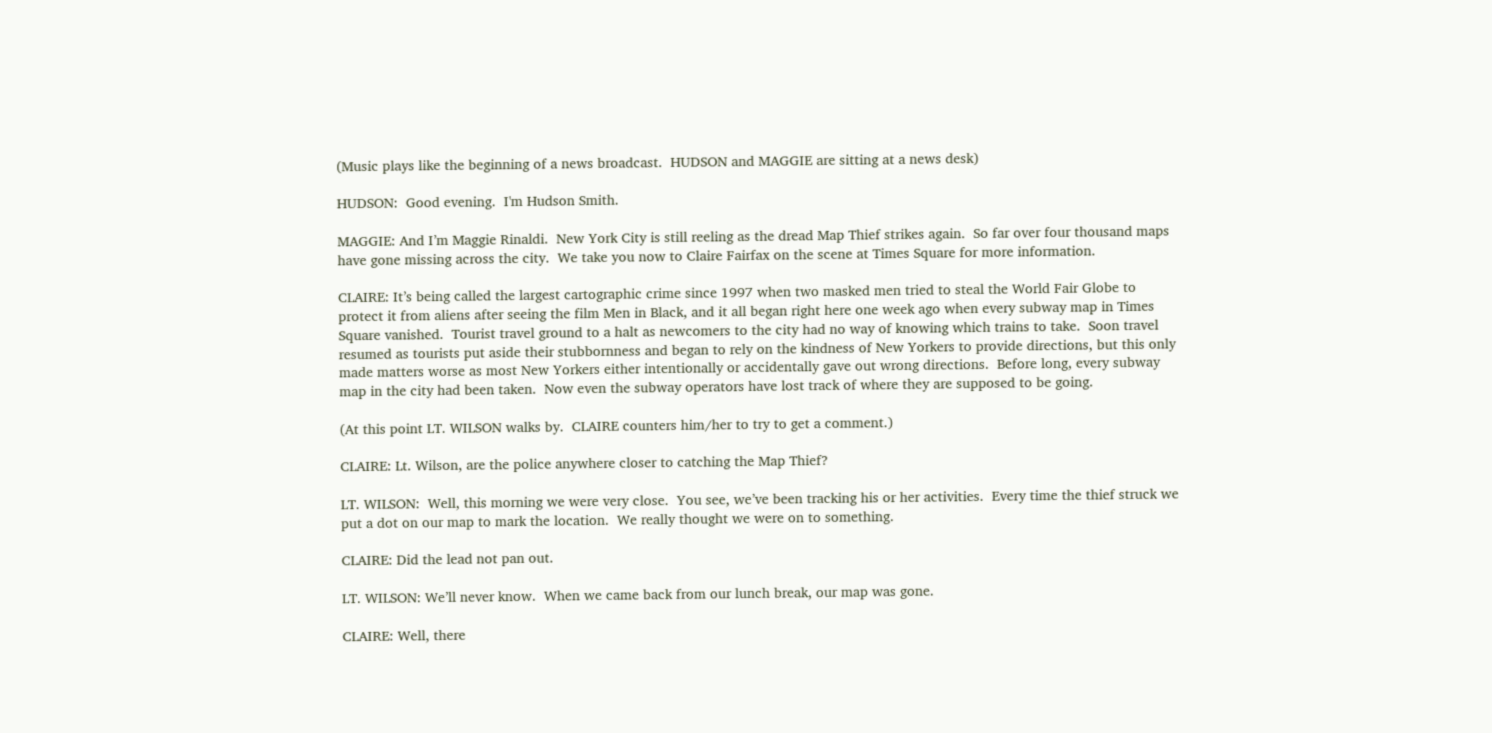(Music plays like the beginning of a news broadcast.  HUDSON and MAGGIE are sitting at a news desk)

HUDSON:  Good evening.  I'm Hudson Smith.

MAGGIE: And I’m Maggie Rinaldi.  New York City is still reeling as the dread Map Thief strikes again.  So far over four thousand maps have gone missing across the city.  We take you now to Claire Fairfax on the scene at Times Square for more information.

CLAIRE: It’s being called the largest cartographic crime since 1997 when two masked men tried to steal the World Fair Globe to protect it from aliens after seeing the film Men in Black, and it all began right here one week ago when every subway map in Times Square vanished.  Tourist travel ground to a halt as newcomers to the city had no way of knowing which trains to take.  Soon travel resumed as tourists put aside their stubbornness and began to rely on the kindness of New Yorkers to provide directions, but this only made matters worse as most New Yorkers either intentionally or accidentally gave out wrong directions.  Before long, every subway map in the city had been taken.  Now even the subway operators have lost track of where they are supposed to be going.

(At this point LT. WILSON walks by.  CLAIRE counters him/her to try to get a comment.)

CLAIRE: Lt. Wilson, are the police anywhere closer to catching the Map Thief?

LT. WILSON:  Well, this morning we were very close.  You see, we’ve been tracking his or her activities.  Every time the thief struck we put a dot on our map to mark the location.  We really thought we were on to something.

CLAIRE: Did the lead not pan out.

LT. WILSON: We’ll never know.  When we came back from our lunch break, our map was gone.

CLAIRE: Well, there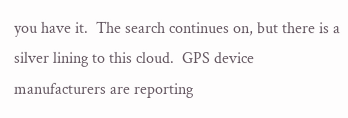you have it.  The search continues on, but there is a silver lining to this cloud.  GPS device manufacturers are reporting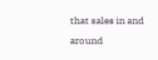that sales in and around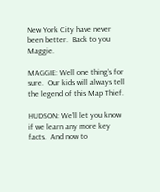New York City have never been better.  Back to you Maggie.

MAGGIE: Well one thing’s for sure.  Our kids will always tell the legend of this Map Thief.

HUDSON: We’ll let you know if we learn any more key facts.  And now to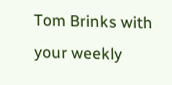Tom Brinks with your weekly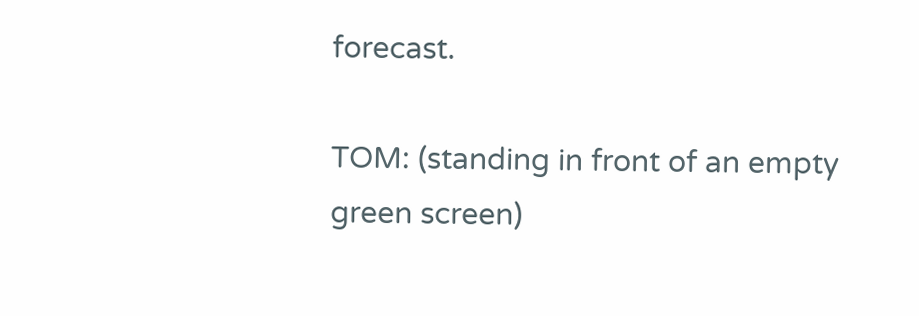forecast.

TOM: (standing in front of an empty green screen)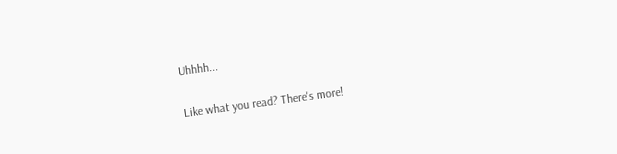Uhhhh...

Like what you read? There's more!